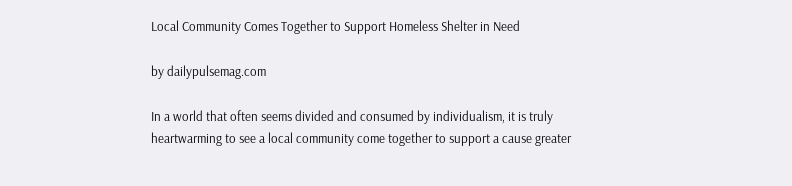Local Community Comes Together to Support Homeless Shelter in Need

by dailypulsemag.com

In a world that often seems divided and consumed by individualism, it is truly heartwarming to see a local community come together to support a cause greater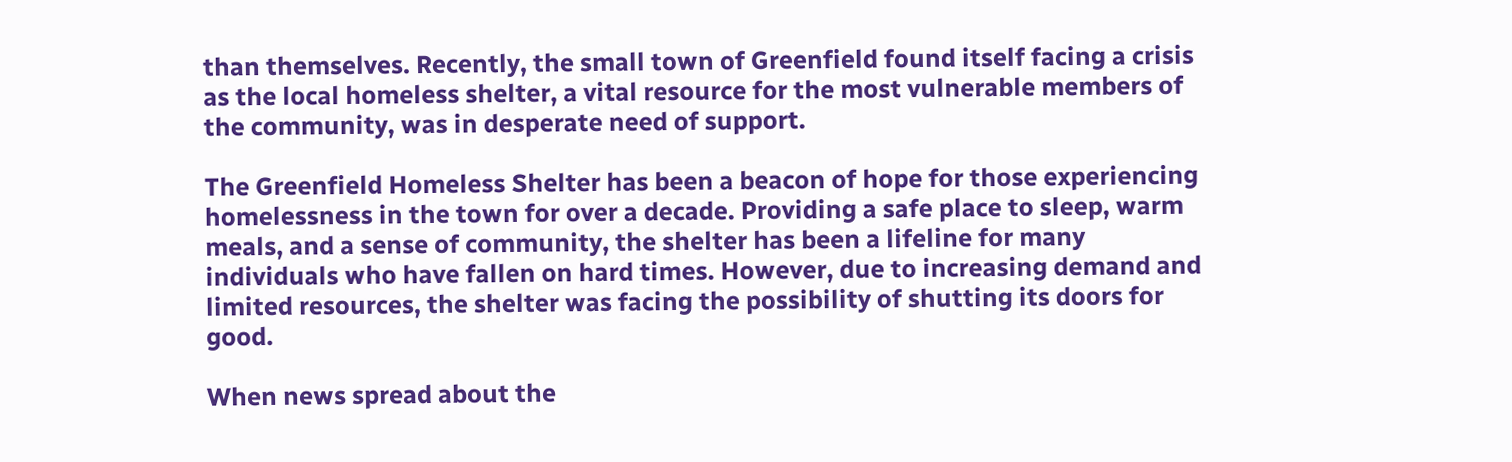than themselves. Recently, the small town of Greenfield found itself facing a crisis as the local homeless shelter, a vital resource for the most vulnerable members of the community, was in desperate need of support.

The Greenfield Homeless Shelter has been a beacon of hope for those experiencing homelessness in the town for over a decade. Providing a safe place to sleep, warm meals, and a sense of community, the shelter has been a lifeline for many individuals who have fallen on hard times. However, due to increasing demand and limited resources, the shelter was facing the possibility of shutting its doors for good.

When news spread about the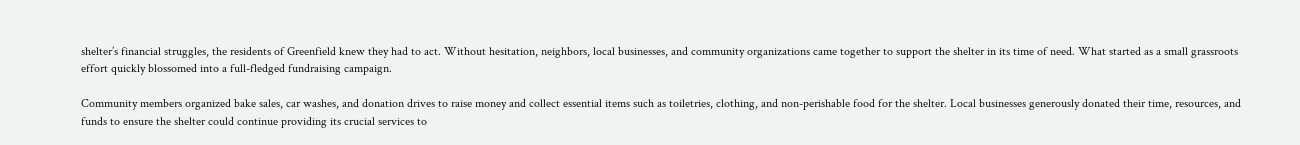shelter’s financial struggles, the residents of Greenfield knew they had to act. Without hesitation, neighbors, local businesses, and community organizations came together to support the shelter in its time of need. What started as a small grassroots effort quickly blossomed into a full-fledged fundraising campaign.

Community members organized bake sales, car washes, and donation drives to raise money and collect essential items such as toiletries, clothing, and non-perishable food for the shelter. Local businesses generously donated their time, resources, and funds to ensure the shelter could continue providing its crucial services to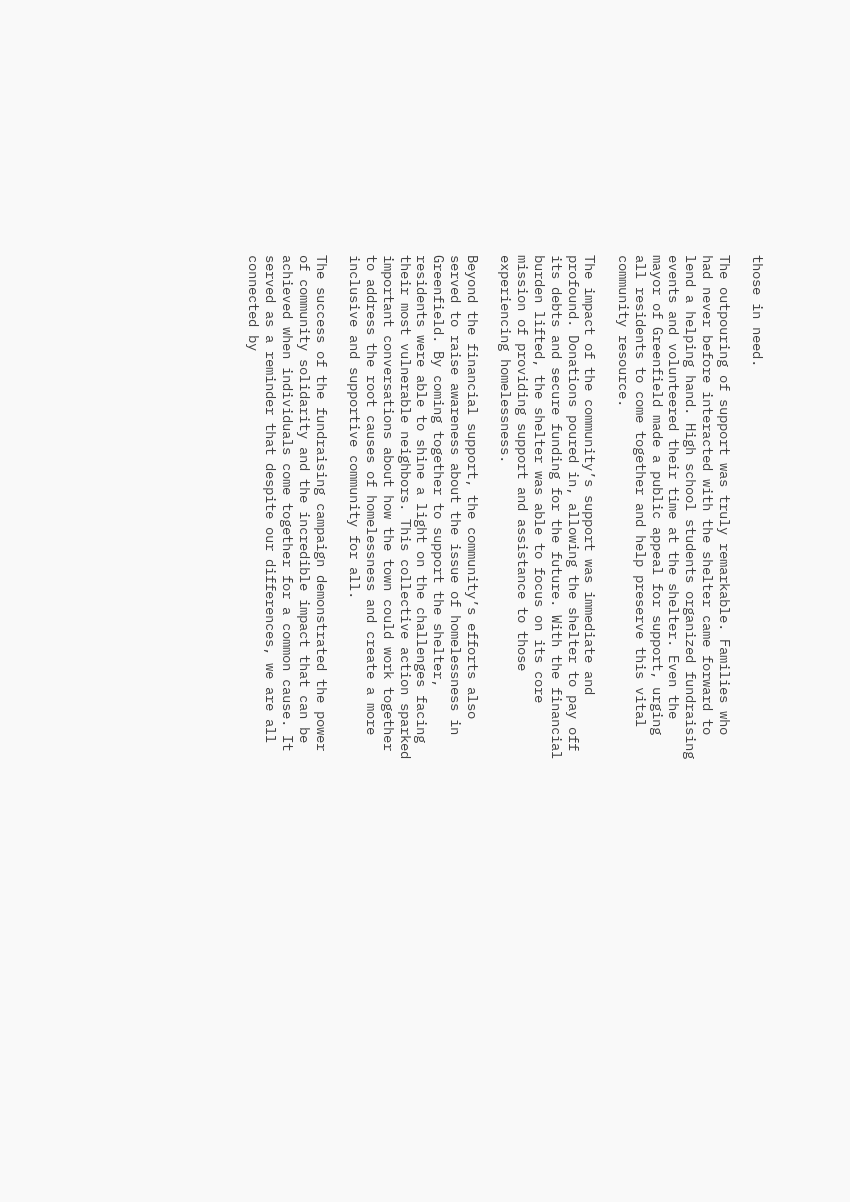those in need.

The outpouring of support was truly remarkable. Families who had never before interacted with the shelter came forward to lend a helping hand. High school students organized fundraising events and volunteered their time at the shelter. Even the mayor of Greenfield made a public appeal for support, urging all residents to come together and help preserve this vital community resource.

The impact of the community’s support was immediate and profound. Donations poured in, allowing the shelter to pay off its debts and secure funding for the future. With the financial burden lifted, the shelter was able to focus on its core mission of providing support and assistance to those experiencing homelessness.

Beyond the financial support, the community’s efforts also served to raise awareness about the issue of homelessness in Greenfield. By coming together to support the shelter, residents were able to shine a light on the challenges facing their most vulnerable neighbors. This collective action sparked important conversations about how the town could work together to address the root causes of homelessness and create a more inclusive and supportive community for all.

The success of the fundraising campaign demonstrated the power of community solidarity and the incredible impact that can be achieved when individuals come together for a common cause. It served as a reminder that despite our differences, we are all connected by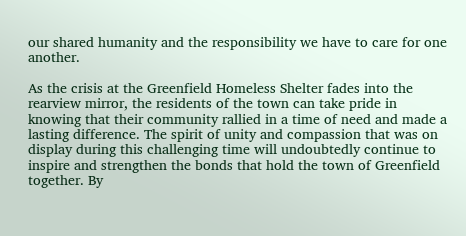our shared humanity and the responsibility we have to care for one another.

As the crisis at the Greenfield Homeless Shelter fades into the rearview mirror, the residents of the town can take pride in knowing that their community rallied in a time of need and made a lasting difference. The spirit of unity and compassion that was on display during this challenging time will undoubtedly continue to inspire and strengthen the bonds that hold the town of Greenfield together. By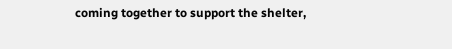coming together to support the shelter,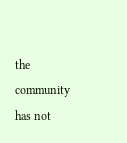the community has not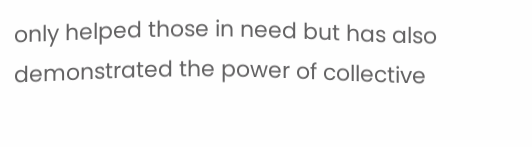only helped those in need but has also demonstrated the power of collective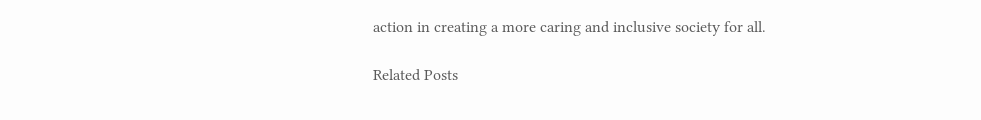action in creating a more caring and inclusive society for all.

Related Posts